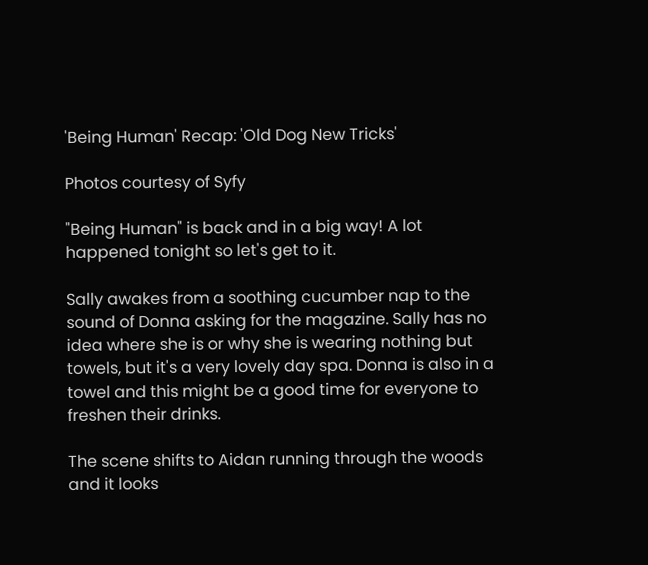'Being Human' Recap: 'Old Dog New Tricks'

Photos courtesy of Syfy

"Being Human" is back and in a big way! A lot happened tonight so let's get to it.

Sally awakes from a soothing cucumber nap to the sound of Donna asking for the magazine. Sally has no idea where she is or why she is wearing nothing but towels, but it's a very lovely day spa. Donna is also in a towel and this might be a good time for everyone to freshen their drinks.

The scene shifts to Aidan running through the woods and it looks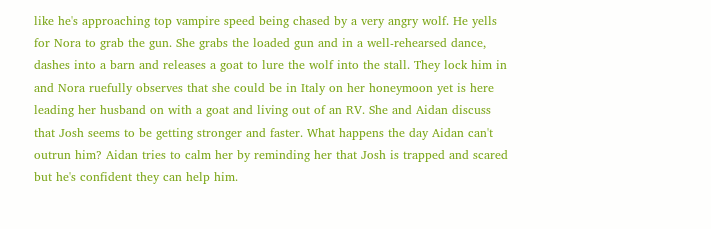like he's approaching top vampire speed being chased by a very angry wolf. He yells for Nora to grab the gun. She grabs the loaded gun and in a well-rehearsed dance, dashes into a barn and releases a goat to lure the wolf into the stall. They lock him in and Nora ruefully observes that she could be in Italy on her honeymoon yet is here
leading her husband on with a goat and living out of an RV. She and Aidan discuss that Josh seems to be getting stronger and faster. What happens the day Aidan can't outrun him? Aidan tries to calm her by reminding her that Josh is trapped and scared but he's confident they can help him.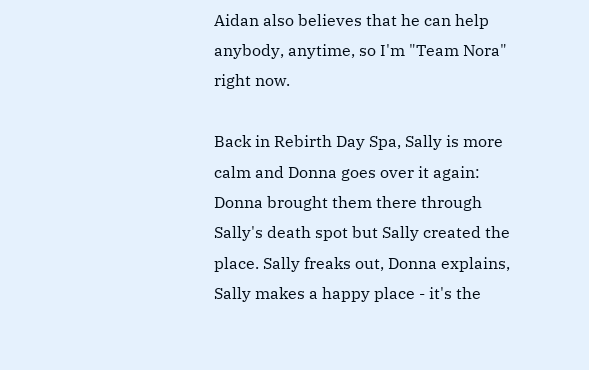Aidan also believes that he can help anybody, anytime, so I'm "Team Nora" right now.

Back in Rebirth Day Spa, Sally is more calm and Donna goes over it again: Donna brought them there through Sally's death spot but Sally created the place. Sally freaks out, Donna explains, Sally makes a happy place - it's the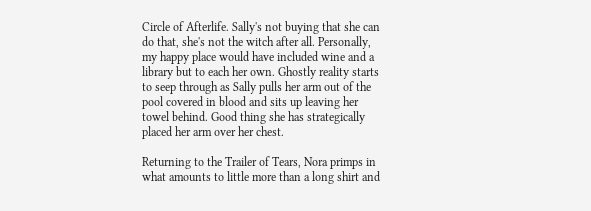Circle of Afterlife. Sally's not buying that she can do that, she's not the witch after all. Personally, my happy place would have included wine and a library but to each her own. Ghostly reality starts to seep through as Sally pulls her arm out of the pool covered in blood and sits up leaving her towel behind. Good thing she has strategically placed her arm over her chest.

Returning to the Trailer of Tears, Nora primps in what amounts to little more than a long shirt and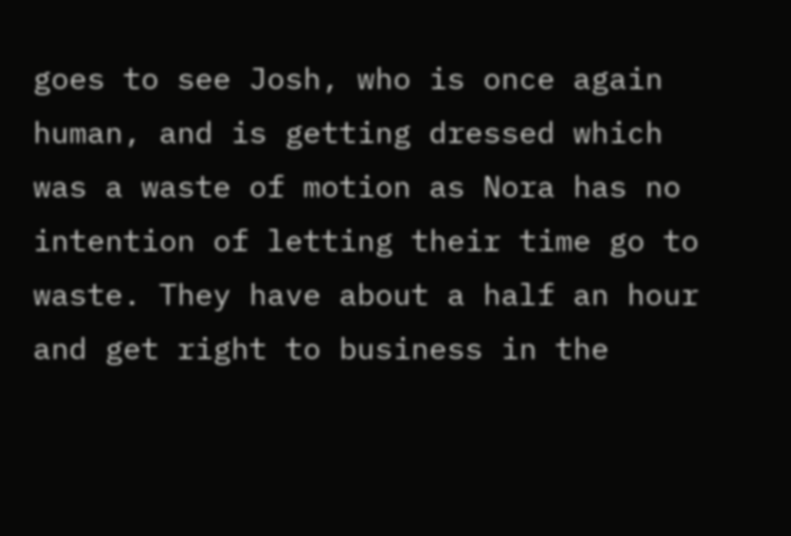goes to see Josh, who is once again human, and is getting dressed which was a waste of motion as Nora has no intention of letting their time go to waste. They have about a half an hour and get right to business in the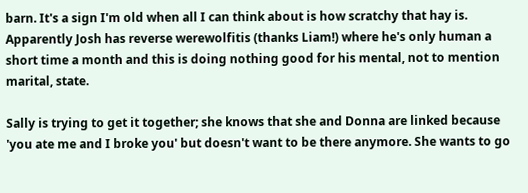barn. It's a sign I'm old when all I can think about is how scratchy that hay is. Apparently Josh has reverse werewolfitis (thanks Liam!) where he's only human a short time a month and this is doing nothing good for his mental, not to mention marital, state.

Sally is trying to get it together; she knows that she and Donna are linked because 'you ate me and I broke you' but doesn't want to be there anymore. She wants to go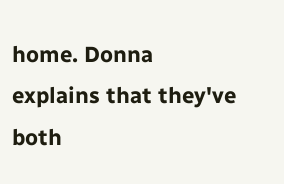home. Donna explains that they've both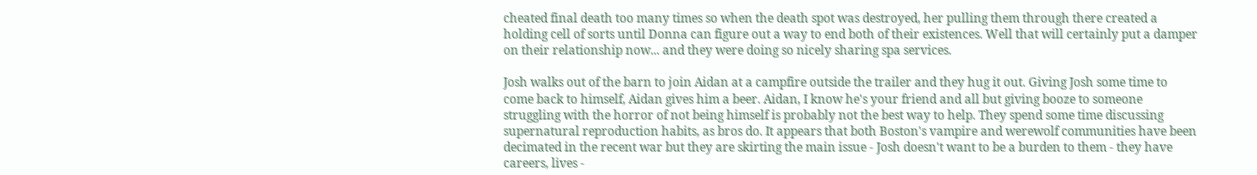cheated final death too many times so when the death spot was destroyed, her pulling them through there created a holding cell of sorts until Donna can figure out a way to end both of their existences. Well that will certainly put a damper on their relationship now... and they were doing so nicely sharing spa services.

Josh walks out of the barn to join Aidan at a campfire outside the trailer and they hug it out. Giving Josh some time to come back to himself, Aidan gives him a beer. Aidan, I know he's your friend and all but giving booze to someone struggling with the horror of not being himself is probably not the best way to help. They spend some time discussing supernatural reproduction habits, as bros do. It appears that both Boston's vampire and werewolf communities have been decimated in the recent war but they are skirting the main issue - Josh doesn't want to be a burden to them - they have careers, lives -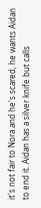it's not fair to Nora and he's scared, he wants Aidan to end it. Aidan has a silver knife but calls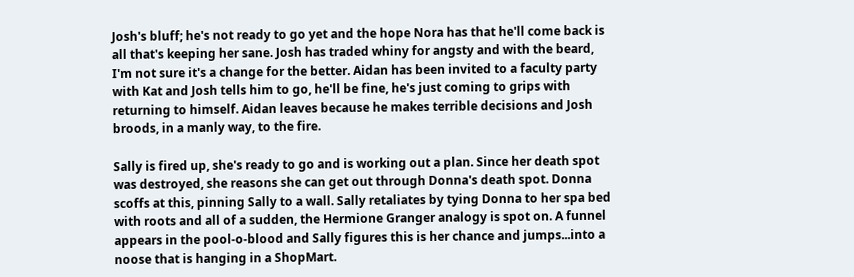Josh's bluff; he's not ready to go yet and the hope Nora has that he'll come back is all that's keeping her sane. Josh has traded whiny for angsty and with the beard, I'm not sure it's a change for the better. Aidan has been invited to a faculty party with Kat and Josh tells him to go, he'll be fine, he's just coming to grips with returning to himself. Aidan leaves because he makes terrible decisions and Josh broods, in a manly way, to the fire.

Sally is fired up, she's ready to go and is working out a plan. Since her death spot was destroyed, she reasons she can get out through Donna's death spot. Donna scoffs at this, pinning Sally to a wall. Sally retaliates by tying Donna to her spa bed with roots and all of a sudden, the Hermione Granger analogy is spot on. A funnel appears in the pool-o-blood and Sally figures this is her chance and jumps...into a noose that is hanging in a ShopMart.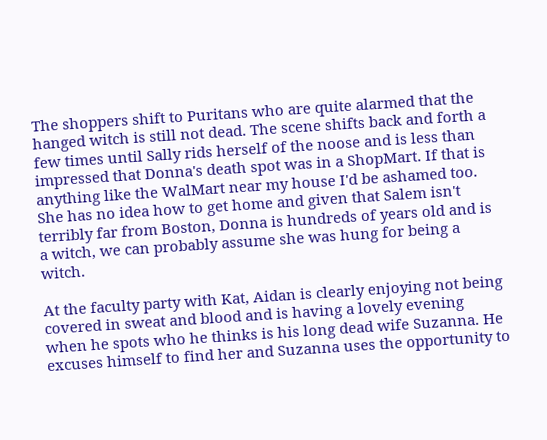The shoppers shift to Puritans who are quite alarmed that the hanged witch is still not dead. The scene shifts back and forth a few times until Sally rids herself of the noose and is less than impressed that Donna's death spot was in a ShopMart. If that is anything like the WalMart near my house I'd be ashamed too. She has no idea how to get home and given that Salem isn't terribly far from Boston, Donna is hundreds of years old and is a witch, we can probably assume she was hung for being a witch.

At the faculty party with Kat, Aidan is clearly enjoying not being covered in sweat and blood and is having a lovely evening when he spots who he thinks is his long dead wife Suzanna. He excuses himself to find her and Suzanna uses the opportunity to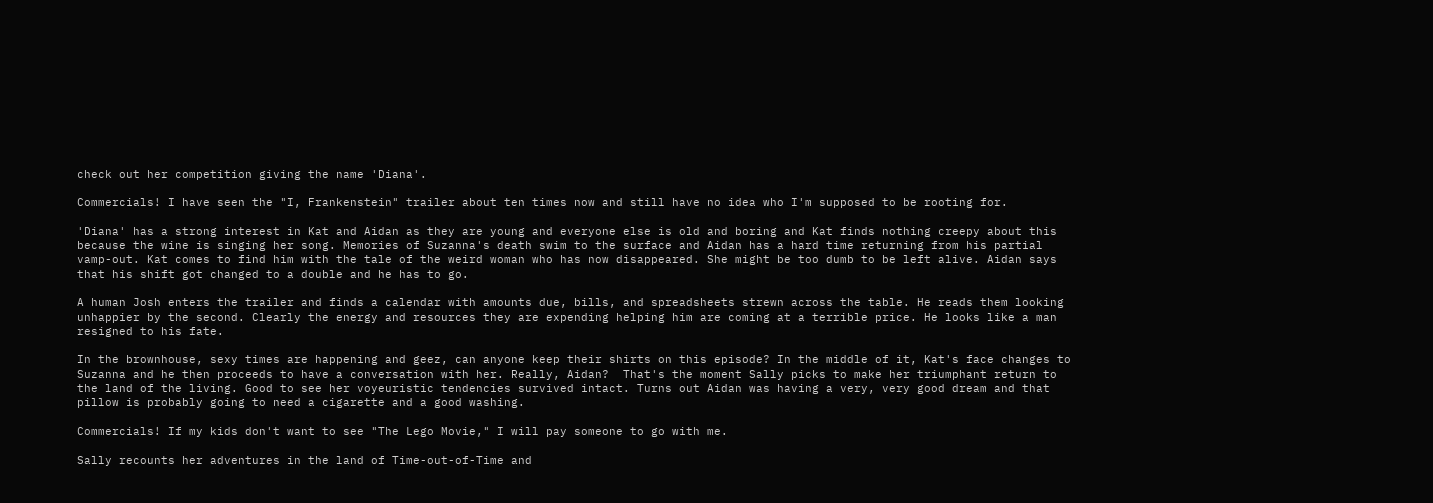check out her competition giving the name 'Diana'.

Commercials! I have seen the "I, Frankenstein" trailer about ten times now and still have no idea who I'm supposed to be rooting for.

'Diana' has a strong interest in Kat and Aidan as they are young and everyone else is old and boring and Kat finds nothing creepy about this because the wine is singing her song. Memories of Suzanna's death swim to the surface and Aidan has a hard time returning from his partial vamp-out. Kat comes to find him with the tale of the weird woman who has now disappeared. She might be too dumb to be left alive. Aidan says that his shift got changed to a double and he has to go.

A human Josh enters the trailer and finds a calendar with amounts due, bills, and spreadsheets strewn across the table. He reads them looking unhappier by the second. Clearly the energy and resources they are expending helping him are coming at a terrible price. He looks like a man resigned to his fate.

In the brownhouse, sexy times are happening and geez, can anyone keep their shirts on this episode? In the middle of it, Kat's face changes to Suzanna and he then proceeds to have a conversation with her. Really, Aidan?  That's the moment Sally picks to make her triumphant return to the land of the living. Good to see her voyeuristic tendencies survived intact. Turns out Aidan was having a very, very good dream and that pillow is probably going to need a cigarette and a good washing.

Commercials! If my kids don't want to see "The Lego Movie," I will pay someone to go with me.

Sally recounts her adventures in the land of Time-out-of-Time and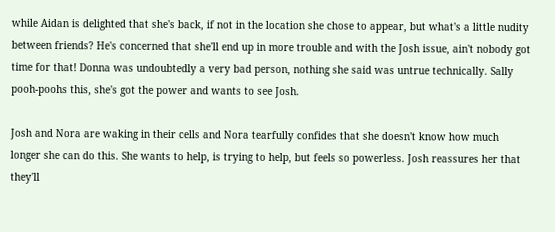while Aidan is delighted that she's back, if not in the location she chose to appear, but what's a little nudity between friends? He's concerned that she'll end up in more trouble and with the Josh issue, ain't nobody got time for that! Donna was undoubtedly a very bad person, nothing she said was untrue technically. Sally pooh-poohs this, she's got the power and wants to see Josh.

Josh and Nora are waking in their cells and Nora tearfully confides that she doesn't know how much longer she can do this. She wants to help, is trying to help, but feels so powerless. Josh reassures her that they'll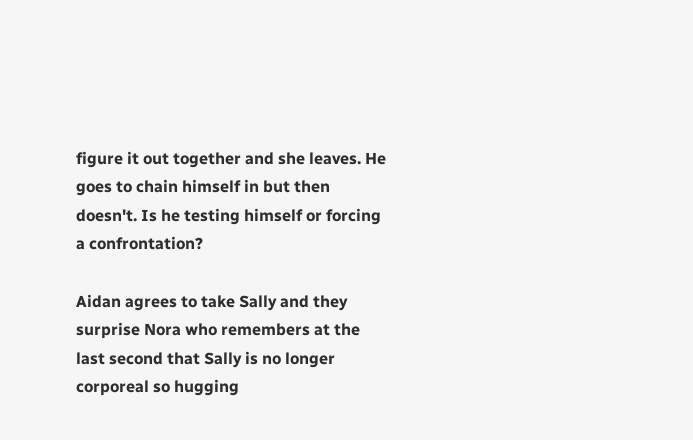figure it out together and she leaves. He goes to chain himself in but then doesn't. Is he testing himself or forcing a confrontation?

Aidan agrees to take Sally and they surprise Nora who remembers at the last second that Sally is no longer corporeal so hugging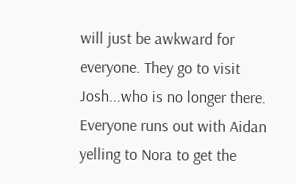will just be awkward for everyone. They go to visit Josh...who is no longer there. Everyone runs out with Aidan yelling to Nora to get the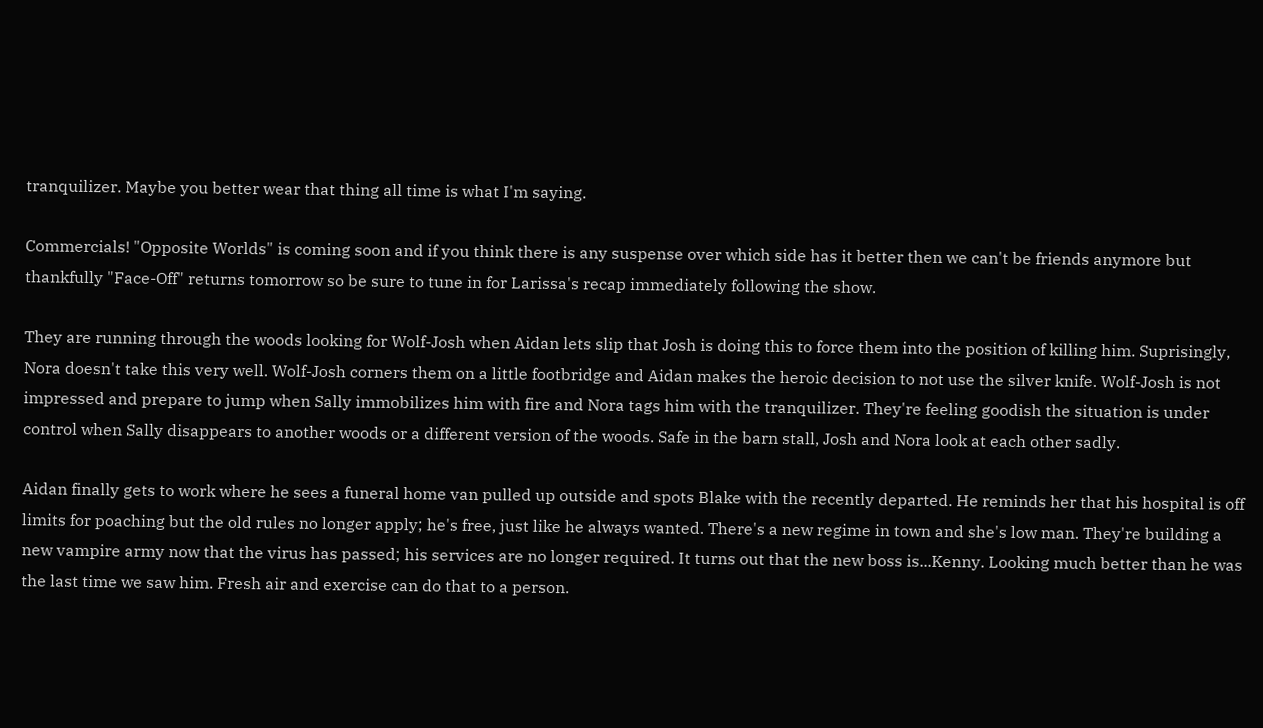tranquilizer. Maybe you better wear that thing all time is what I'm saying.

Commercials! "Opposite Worlds" is coming soon and if you think there is any suspense over which side has it better then we can't be friends anymore but thankfully "Face-Off" returns tomorrow so be sure to tune in for Larissa's recap immediately following the show.

They are running through the woods looking for Wolf-Josh when Aidan lets slip that Josh is doing this to force them into the position of killing him. Suprisingly, Nora doesn't take this very well. Wolf-Josh corners them on a little footbridge and Aidan makes the heroic decision to not use the silver knife. Wolf-Josh is not impressed and prepare to jump when Sally immobilizes him with fire and Nora tags him with the tranquilizer. They're feeling goodish the situation is under control when Sally disappears to another woods or a different version of the woods. Safe in the barn stall, Josh and Nora look at each other sadly.

Aidan finally gets to work where he sees a funeral home van pulled up outside and spots Blake with the recently departed. He reminds her that his hospital is off limits for poaching but the old rules no longer apply; he's free, just like he always wanted. There's a new regime in town and she's low man. They're building a new vampire army now that the virus has passed; his services are no longer required. It turns out that the new boss is...Kenny. Looking much better than he was the last time we saw him. Fresh air and exercise can do that to a person.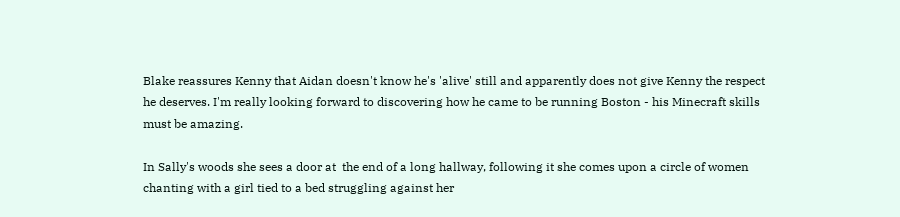Blake reassures Kenny that Aidan doesn't know he's 'alive' still and apparently does not give Kenny the respect he deserves. I'm really looking forward to discovering how he came to be running Boston - his Minecraft skills must be amazing.

In Sally's woods she sees a door at  the end of a long hallway, following it she comes upon a circle of women chanting with a girl tied to a bed struggling against her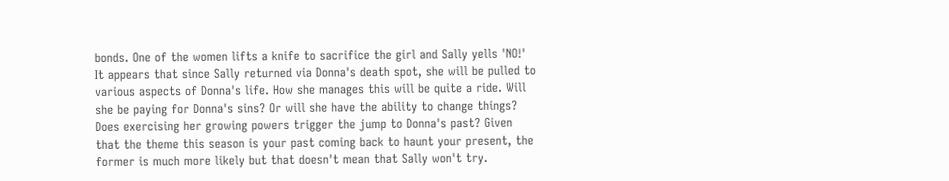bonds. One of the women lifts a knife to sacrifice the girl and Sally yells 'NO!' It appears that since Sally returned via Donna's death spot, she will be pulled to various aspects of Donna's life. How she manages this will be quite a ride. Will she be paying for Donna's sins? Or will she have the ability to change things? Does exercising her growing powers trigger the jump to Donna's past? Given that the theme this season is your past coming back to haunt your present, the former is much more likely but that doesn't mean that Sally won't try.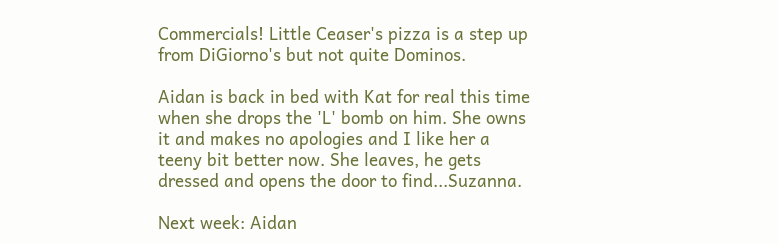Commercials! Little Ceaser's pizza is a step up from DiGiorno's but not quite Dominos.

Aidan is back in bed with Kat for real this time when she drops the 'L' bomb on him. She owns it and makes no apologies and I like her a teeny bit better now. She leaves, he gets dressed and opens the door to find...Suzanna.

Next week: Aidan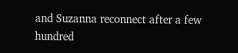and Suzanna reconnect after a few hundred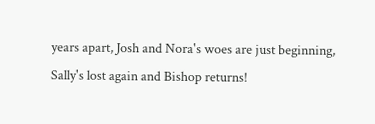years apart, Josh and Nora's woes are just beginning, Sally's lost again and Bishop returns!